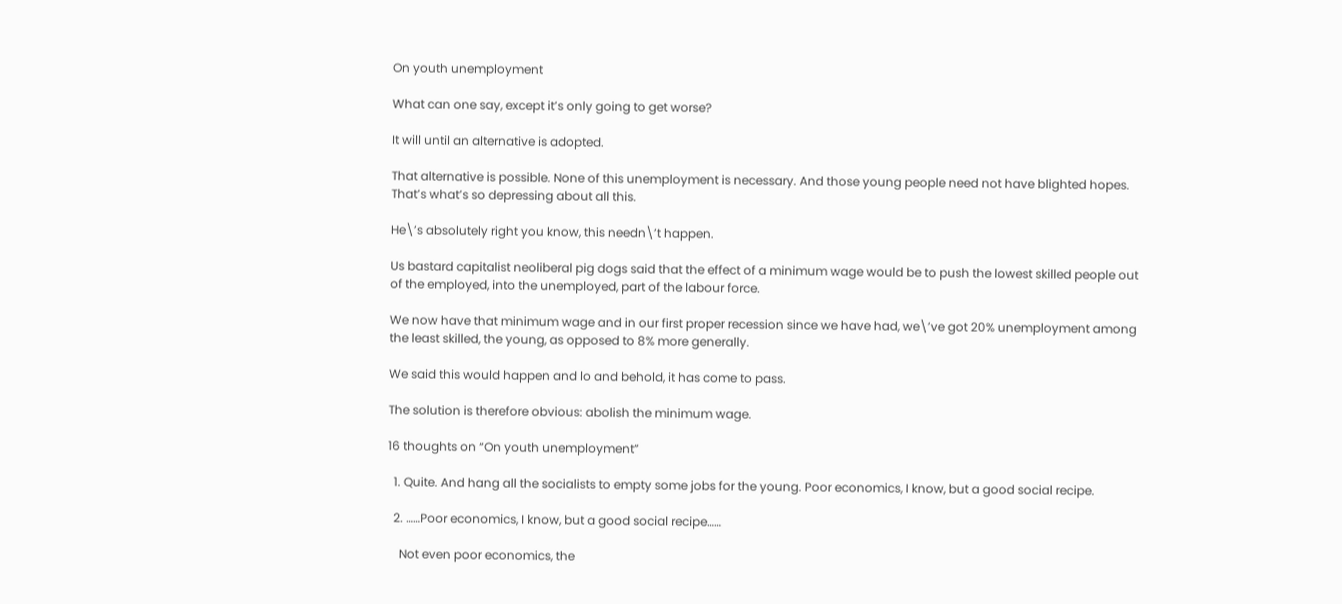On youth unemployment

What can one say, except it’s only going to get worse?

It will until an alternative is adopted.

That alternative is possible. None of this unemployment is necessary. And those young people need not have blighted hopes. That’s what’s so depressing about all this.

He\’s absolutely right you know, this needn\’t happen.

Us bastard capitalist neoliberal pig dogs said that the effect of a minimum wage would be to push the lowest skilled people out of the employed, into the unemployed, part of the labour force.

We now have that minimum wage and in our first proper recession since we have had, we\’ve got 20% unemployment among the least skilled, the young, as opposed to 8% more generally.

We said this would happen and lo and behold, it has come to pass.

The solution is therefore obvious: abolish the minimum wage.

16 thoughts on “On youth unemployment”

  1. Quite. And hang all the socialists to empty some jobs for the young. Poor economics, I know, but a good social recipe.

  2. ……Poor economics, I know, but a good social recipe……

    Not even poor economics, the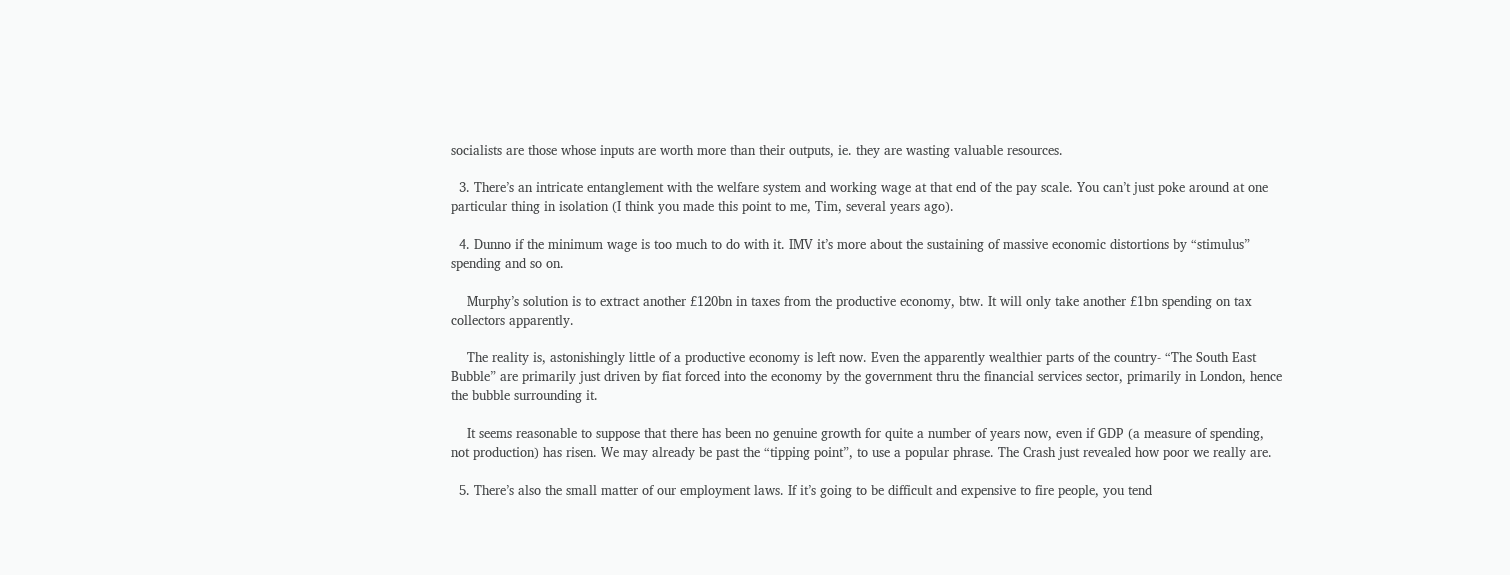socialists are those whose inputs are worth more than their outputs, ie. they are wasting valuable resources.

  3. There’s an intricate entanglement with the welfare system and working wage at that end of the pay scale. You can’t just poke around at one particular thing in isolation (I think you made this point to me, Tim, several years ago).

  4. Dunno if the minimum wage is too much to do with it. IMV it’s more about the sustaining of massive economic distortions by “stimulus” spending and so on.

    Murphy’s solution is to extract another £120bn in taxes from the productive economy, btw. It will only take another £1bn spending on tax collectors apparently.

    The reality is, astonishingly little of a productive economy is left now. Even the apparently wealthier parts of the country- “The South East Bubble” are primarily just driven by fiat forced into the economy by the government thru the financial services sector, primarily in London, hence the bubble surrounding it.

    It seems reasonable to suppose that there has been no genuine growth for quite a number of years now, even if GDP (a measure of spending, not production) has risen. We may already be past the “tipping point”, to use a popular phrase. The Crash just revealed how poor we really are.

  5. There’s also the small matter of our employment laws. If it’s going to be difficult and expensive to fire people, you tend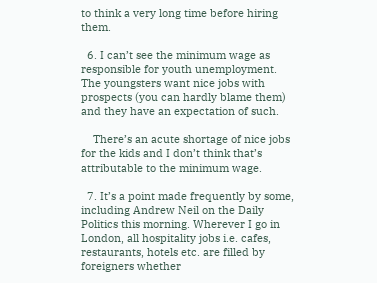to think a very long time before hiring them.

  6. I can’t see the minimum wage as responsible for youth unemployment. The youngsters want nice jobs with prospects (you can hardly blame them) and they have an expectation of such.

    There’s an acute shortage of nice jobs for the kids and I don’t think that’s attributable to the minimum wage.

  7. It’s a point made frequently by some, including Andrew Neil on the Daily Politics this morning. Wherever I go in London, all hospitality jobs i.e. cafes, restaurants, hotels etc. are filled by foreigners whether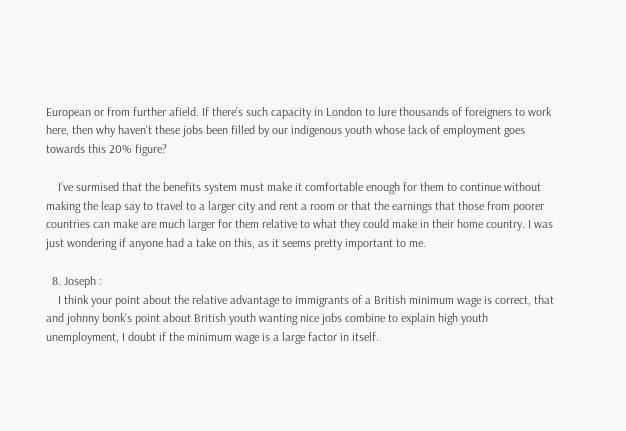European or from further afield. If there’s such capacity in London to lure thousands of foreigners to work here, then why haven’t these jobs been filled by our indigenous youth whose lack of employment goes towards this 20% figure?

    I’ve surmised that the benefits system must make it comfortable enough for them to continue without making the leap say to travel to a larger city and rent a room or that the earnings that those from poorer countries can make are much larger for them relative to what they could make in their home country. I was just wondering if anyone had a take on this, as it seems pretty important to me.

  8. Joseph :
    I think your point about the relative advantage to immigrants of a British minimum wage is correct, that and johnny bonk’s point about British youth wanting nice jobs combine to explain high youth unemployment, I doubt if the minimum wage is a large factor in itself.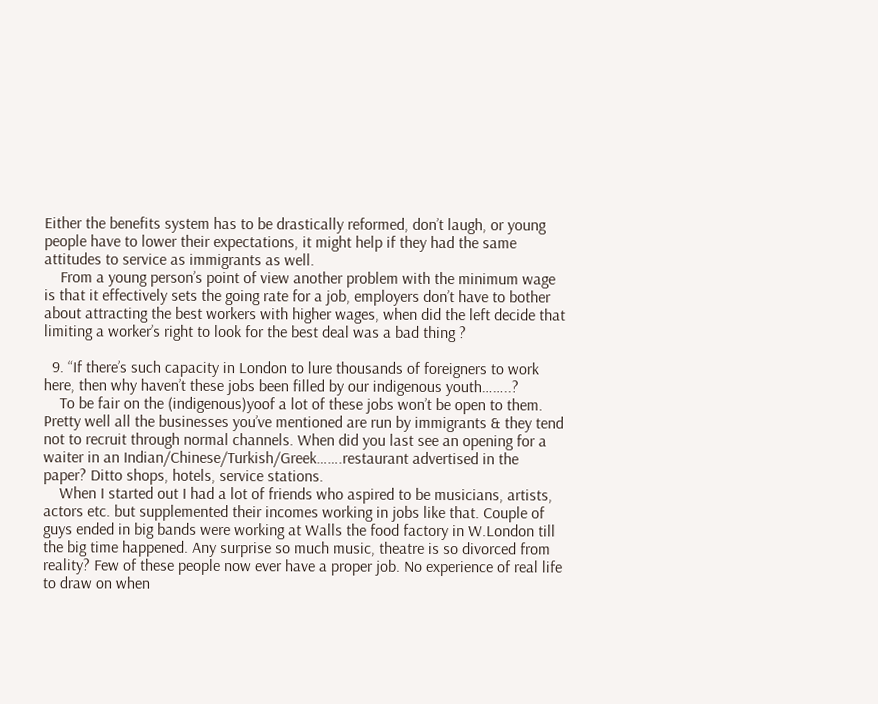Either the benefits system has to be drastically reformed, don’t laugh, or young people have to lower their expectations, it might help if they had the same attitudes to service as immigrants as well.
    From a young person’s point of view another problem with the minimum wage is that it effectively sets the going rate for a job, employers don’t have to bother about attracting the best workers with higher wages, when did the left decide that limiting a worker’s right to look for the best deal was a bad thing ?

  9. “If there’s such capacity in London to lure thousands of foreigners to work here, then why haven’t these jobs been filled by our indigenous youth……..?
    To be fair on the (indigenous)yoof a lot of these jobs won’t be open to them. Pretty well all the businesses you’ve mentioned are run by immigrants & they tend not to recruit through normal channels. When did you last see an opening for a waiter in an Indian/Chinese/Turkish/Greek…….restaurant advertised in the paper? Ditto shops, hotels, service stations.
    When I started out I had a lot of friends who aspired to be musicians, artists, actors etc. but supplemented their incomes working in jobs like that. Couple of guys ended in big bands were working at Walls the food factory in W.London till the big time happened. Any surprise so much music, theatre is so divorced from reality? Few of these people now ever have a proper job. No experience of real life to draw on when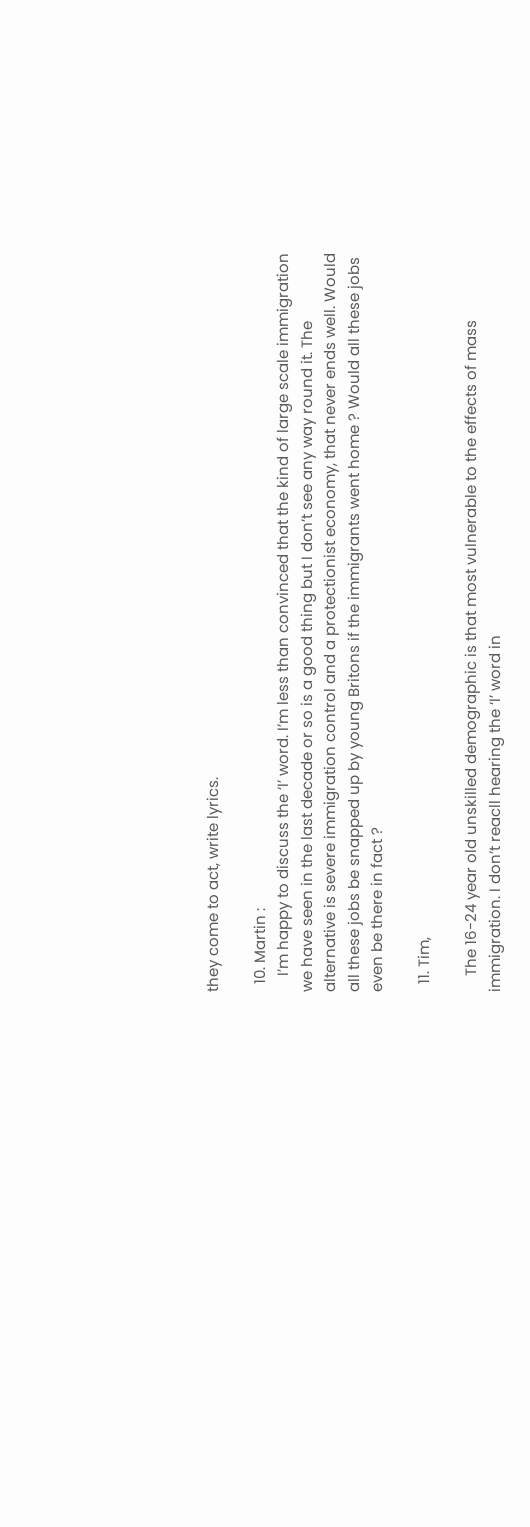they come to act, write lyrics.

  10. Martin :
    I’m happy to discuss the ‘I’ word. I’m less than convinced that the kind of large scale immigration we have seen in the last decade or so is a good thing but I don’t see any way round it. The alternative is severe immigration control and a protectionist economy, that never ends well. Would all these jobs be snapped up by young Britons if the immigrants went home ? Would all these jobs even be there in fact ?

  11. Tim,

    The 16-24 year old unskilled demographic is that most vulnerable to the effects of mass immigration. I don’t reacll hearing the ‘I’ word in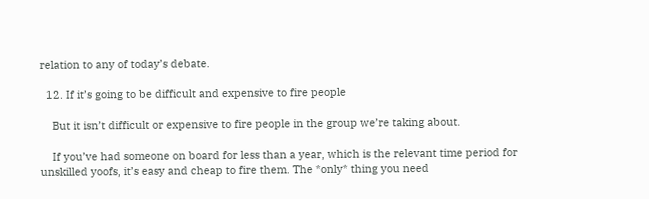relation to any of today’s debate.

  12. If it’s going to be difficult and expensive to fire people

    But it isn’t difficult or expensive to fire people in the group we’re taking about.

    If you’ve had someone on board for less than a year, which is the relevant time period for unskilled yoofs, it’s easy and cheap to fire them. The *only* thing you need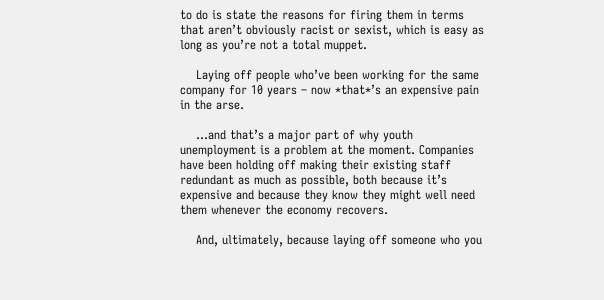to do is state the reasons for firing them in terms that aren’t obviously racist or sexist, which is easy as long as you’re not a total muppet.

    Laying off people who’ve been working for the same company for 10 years – now *that*’s an expensive pain in the arse.

    …and that’s a major part of why youth unemployment is a problem at the moment. Companies have been holding off making their existing staff redundant as much as possible, both because it’s expensive and because they know they might well need them whenever the economy recovers.

    And, ultimately, because laying off someone who you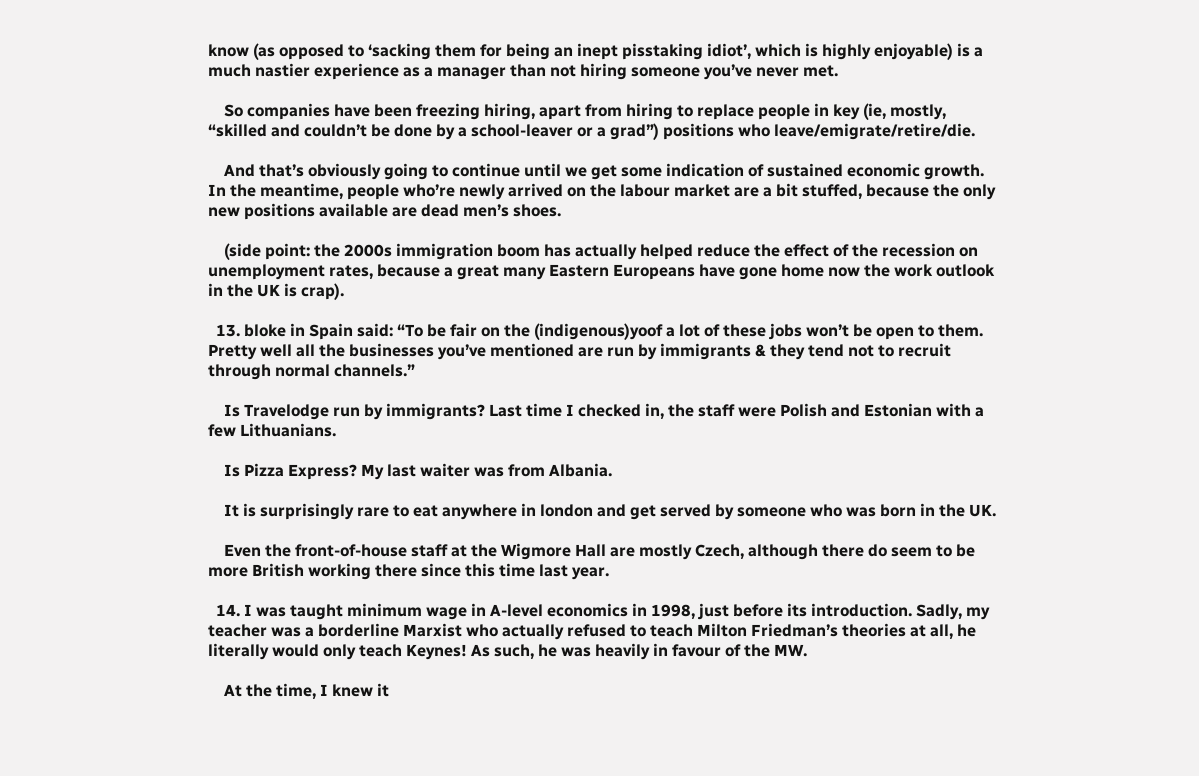know (as opposed to ‘sacking them for being an inept pisstaking idiot’, which is highly enjoyable) is a much nastier experience as a manager than not hiring someone you’ve never met.

    So companies have been freezing hiring, apart from hiring to replace people in key (ie, mostly, “skilled and couldn’t be done by a school-leaver or a grad”) positions who leave/emigrate/retire/die.

    And that’s obviously going to continue until we get some indication of sustained economic growth. In the meantime, people who’re newly arrived on the labour market are a bit stuffed, because the only new positions available are dead men’s shoes.

    (side point: the 2000s immigration boom has actually helped reduce the effect of the recession on unemployment rates, because a great many Eastern Europeans have gone home now the work outlook in the UK is crap).

  13. bloke in Spain said: “To be fair on the (indigenous)yoof a lot of these jobs won’t be open to them. Pretty well all the businesses you’ve mentioned are run by immigrants & they tend not to recruit through normal channels.”

    Is Travelodge run by immigrants? Last time I checked in, the staff were Polish and Estonian with a few Lithuanians.

    Is Pizza Express? My last waiter was from Albania.

    It is surprisingly rare to eat anywhere in london and get served by someone who was born in the UK.

    Even the front-of-house staff at the Wigmore Hall are mostly Czech, although there do seem to be more British working there since this time last year.

  14. I was taught minimum wage in A-level economics in 1998, just before its introduction. Sadly, my teacher was a borderline Marxist who actually refused to teach Milton Friedman’s theories at all, he literally would only teach Keynes! As such, he was heavily in favour of the MW.

    At the time, I knew it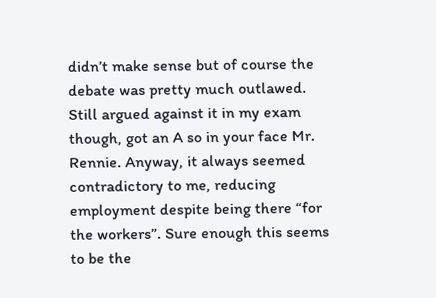didn’t make sense but of course the debate was pretty much outlawed. Still argued against it in my exam though, got an A so in your face Mr. Rennie. Anyway, it always seemed contradictory to me, reducing employment despite being there “for the workers”. Sure enough this seems to be the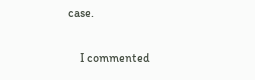case.

    I commented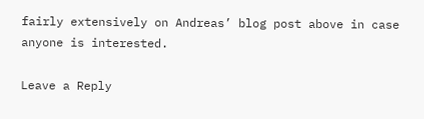fairly extensively on Andreas’ blog post above in case anyone is interested.

Leave a Reply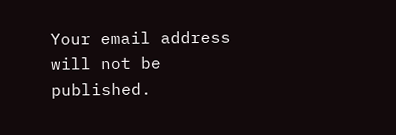Your email address will not be published.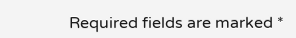Required fields are marked *